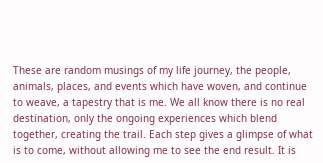These are random musings of my life journey, the people, animals, places, and events which have woven, and continue to weave, a tapestry that is me. We all know there is no real destination, only the ongoing experiences which blend together, creating the trail. Each step gives a glimpse of what is to come, without allowing me to see the end result. It is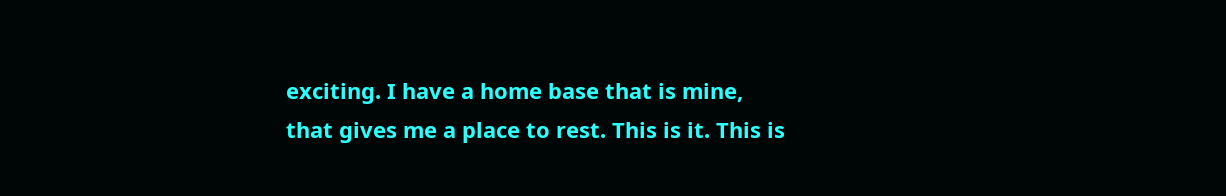exciting. I have a home base that is mine, that gives me a place to rest. This is it. This is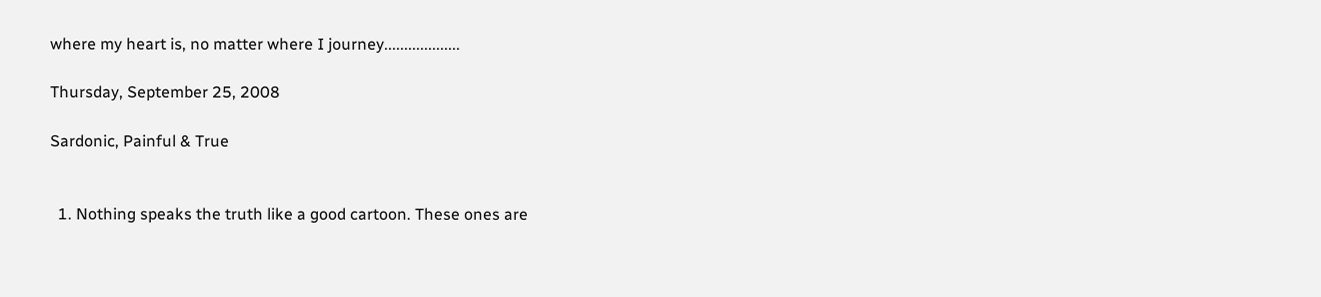where my heart is, no matter where I journey...................

Thursday, September 25, 2008

Sardonic, Painful & True


  1. Nothing speaks the truth like a good cartoon. These ones are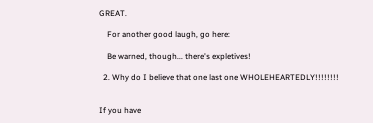GREAT.

    For another good laugh, go here:

    Be warned, though... there's expletives!

  2. Why do I believe that one last one WHOLEHEARTEDLY!!!!!!!!


If you have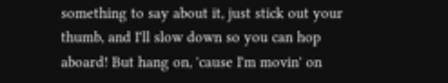something to say about it, just stick out your thumb, and I'll slow down so you can hop aboard! But hang on, 'cause I'm movin' on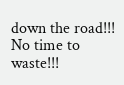down the road!!! No time to waste!!!